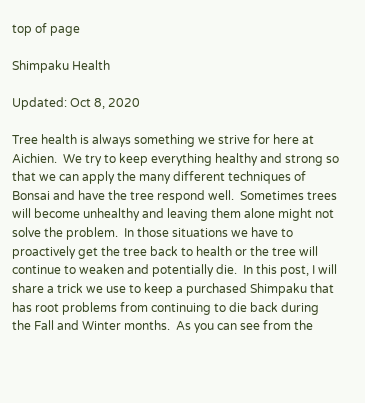top of page

Shimpaku Health

Updated: Oct 8, 2020

Tree health is always something we strive for here at Aichien.  We try to keep everything healthy and strong so that we can apply the many different techniques of Bonsai and have the tree respond well.  Sometimes trees will become unhealthy and leaving them alone might not solve the problem.  In those situations we have to proactively get the tree back to health or the tree will continue to weaken and potentially die.  In this post, I will share a trick we use to keep a purchased Shimpaku that has root problems from continuing to die back during the Fall and Winter months.  As you can see from the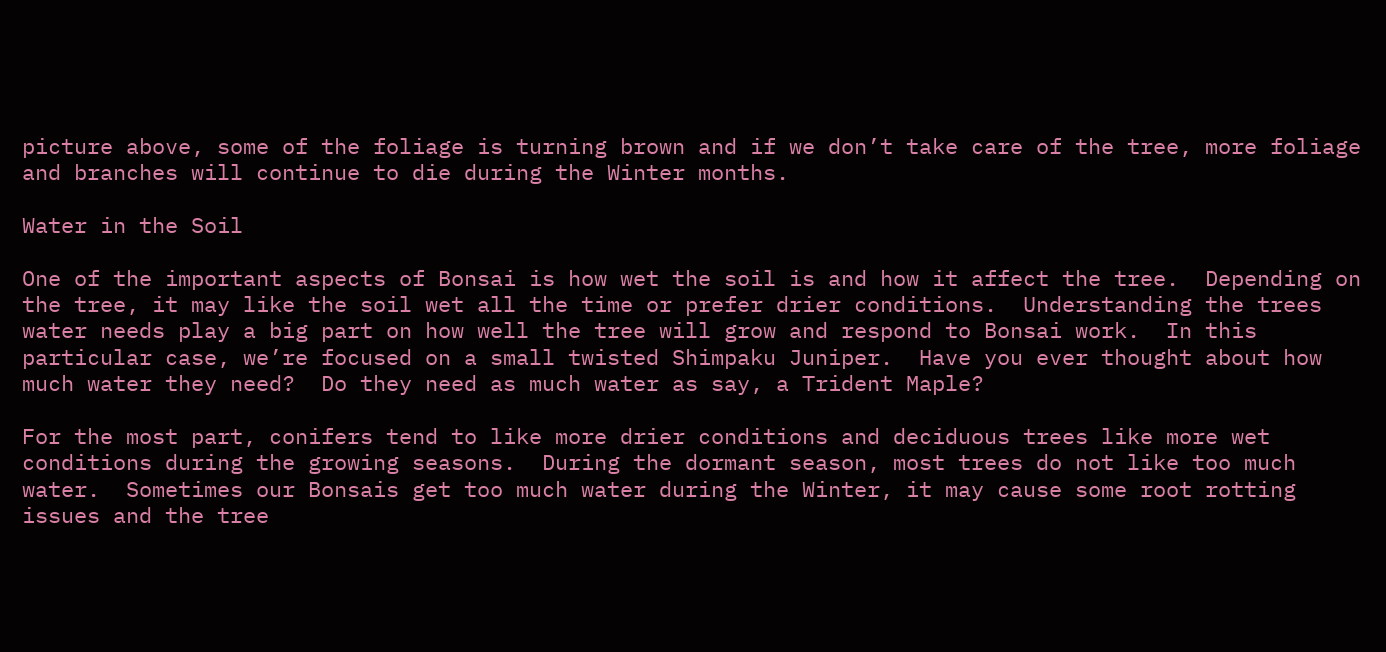picture above, some of the foliage is turning brown and if we don’t take care of the tree, more foliage and branches will continue to die during the Winter months.

Water in the Soil

One of the important aspects of Bonsai is how wet the soil is and how it affect the tree.  Depending on the tree, it may like the soil wet all the time or prefer drier conditions.  Understanding the trees water needs play a big part on how well the tree will grow and respond to Bonsai work.  In this particular case, we’re focused on a small twisted Shimpaku Juniper.  Have you ever thought about how much water they need?  Do they need as much water as say, a Trident Maple?

For the most part, conifers tend to like more drier conditions and deciduous trees like more wet conditions during the growing seasons.  During the dormant season, most trees do not like too much water.  Sometimes our Bonsais get too much water during the Winter, it may cause some root rotting issues and the tree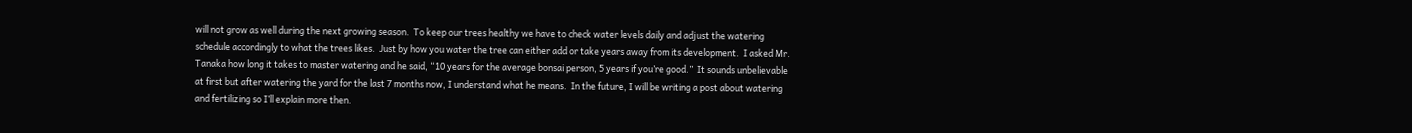will not grow as well during the next growing season.  To keep our trees healthy we have to check water levels daily and adjust the watering schedule accordingly to what the trees likes.  Just by how you water the tree can either add or take years away from its development.  I asked Mr. Tanaka how long it takes to master watering and he said, “10 years for the average bonsai person, 5 years if you’re good.”  It sounds unbelievable at first but after watering the yard for the last 7 months now, I understand what he means.  In the future, I will be writing a post about watering and fertilizing so I’ll explain more then.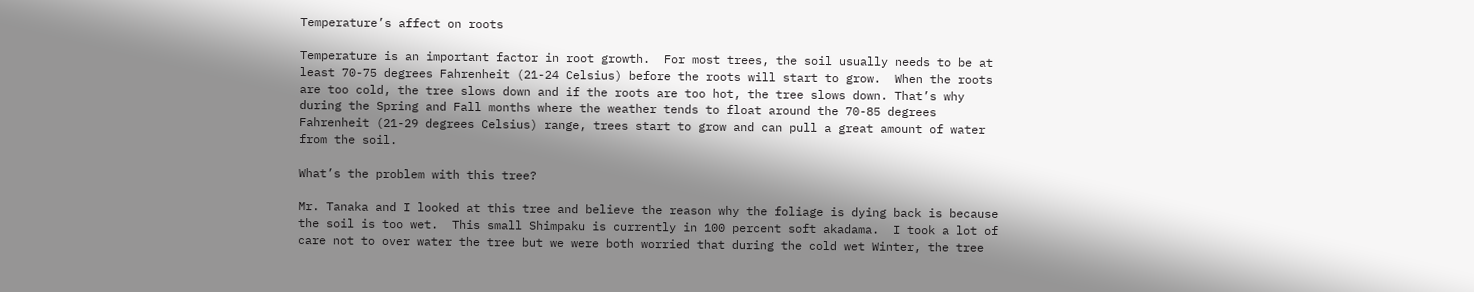Temperature’s affect on roots

Temperature is an important factor in root growth.  For most trees, the soil usually needs to be at least 70-75 degrees Fahrenheit (21-24 Celsius) before the roots will start to grow.  When the roots are too cold, the tree slows down and if the roots are too hot, the tree slows down. That’s why during the Spring and Fall months where the weather tends to float around the 70-85 degrees Fahrenheit (21-29 degrees Celsius) range, trees start to grow and can pull a great amount of water from the soil.

What’s the problem with this tree?

Mr. Tanaka and I looked at this tree and believe the reason why the foliage is dying back is because the soil is too wet.  This small Shimpaku is currently in 100 percent soft akadama.  I took a lot of care not to over water the tree but we were both worried that during the cold wet Winter, the tree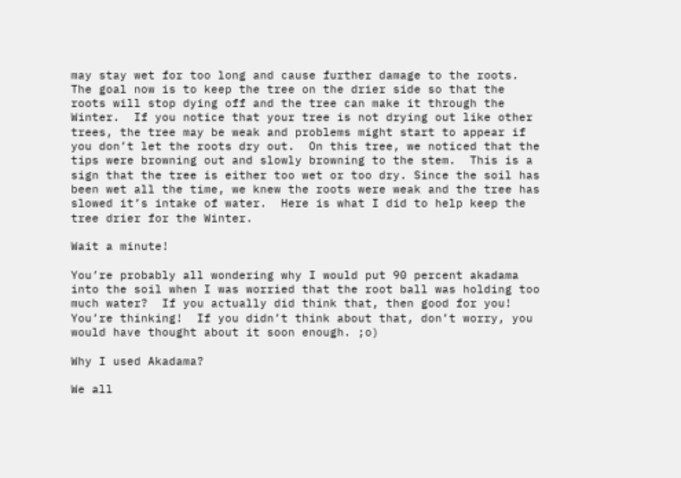may stay wet for too long and cause further damage to the roots.  The goal now is to keep the tree on the drier side so that the roots will stop dying off and the tree can make it through the Winter.  If you notice that your tree is not drying out like other trees, the tree may be weak and problems might start to appear if you don’t let the roots dry out.  On this tree, we noticed that the tips were browning out and slowly browning to the stem.  This is a sign that the tree is either too wet or too dry. Since the soil has been wet all the time, we knew the roots were weak and the tree has slowed it’s intake of water.  Here is what I did to help keep the tree drier for the Winter.

Wait a minute!

You’re probably all wondering why I would put 90 percent akadama into the soil when I was worried that the root ball was holding too much water?  If you actually did think that, then good for you!  You’re thinking!  If you didn’t think about that, don’t worry, you would have thought about it soon enough. ;o)

Why I used Akadama?

We all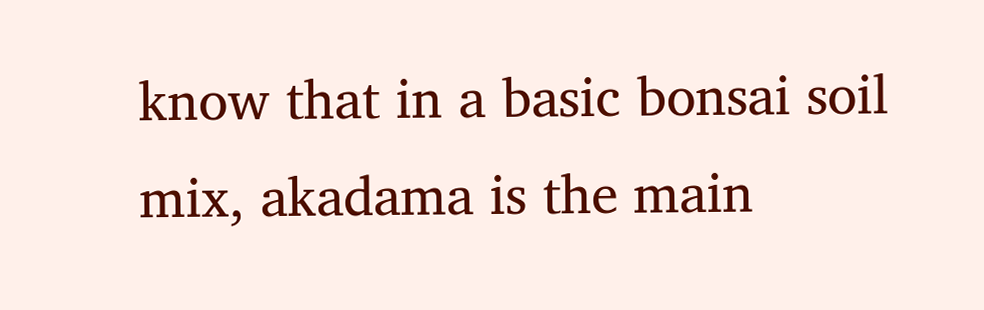know that in a basic bonsai soil mix, akadama is the main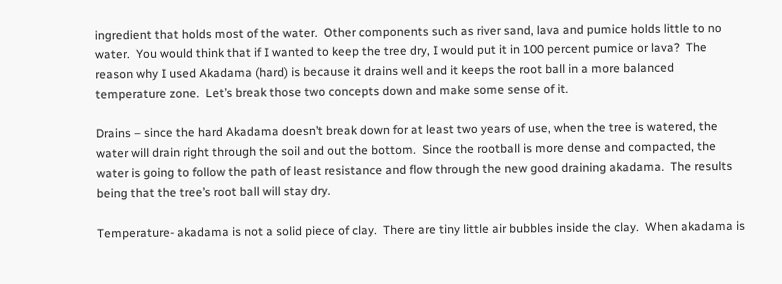ingredient that holds most of the water.  Other components such as river sand, lava and pumice holds little to no water.  You would think that if I wanted to keep the tree dry, I would put it in 100 percent pumice or lava?  The reason why I used Akadama (hard) is because it drains well and it keeps the root ball in a more balanced temperature zone.  Let’s break those two concepts down and make some sense of it.

Drains – since the hard Akadama doesn’t break down for at least two years of use, when the tree is watered, the water will drain right through the soil and out the bottom.  Since the rootball is more dense and compacted, the water is going to follow the path of least resistance and flow through the new good draining akadama.  The results being that the tree’s root ball will stay dry.

Temperature- akadama is not a solid piece of clay.  There are tiny little air bubbles inside the clay.  When akadama is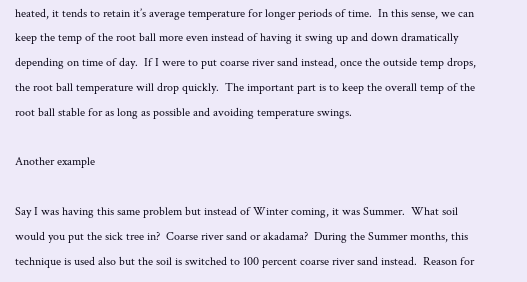heated, it tends to retain it’s average temperature for longer periods of time.  In this sense, we can keep the temp of the root ball more even instead of having it swing up and down dramatically depending on time of day.  If I were to put coarse river sand instead, once the outside temp drops, the root ball temperature will drop quickly.  The important part is to keep the overall temp of the root ball stable for as long as possible and avoiding temperature swings.

Another example

Say I was having this same problem but instead of Winter coming, it was Summer.  What soil would you put the sick tree in?  Coarse river sand or akadama?  During the Summer months, this technique is used also but the soil is switched to 100 percent coarse river sand instead.  Reason for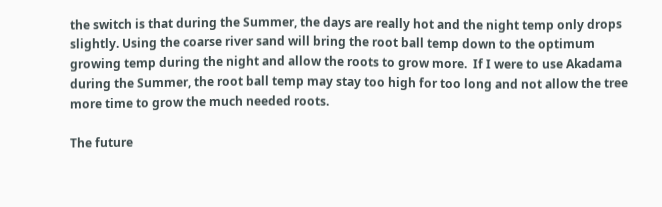the switch is that during the Summer, the days are really hot and the night temp only drops slightly. Using the coarse river sand will bring the root ball temp down to the optimum growing temp during the night and allow the roots to grow more.  If I were to use Akadama during the Summer, the root ball temp may stay too high for too long and not allow the tree more time to grow the much needed roots.

The future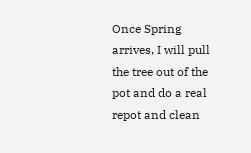Once Spring arrives, I will pull the tree out of the pot and do a real repot and clean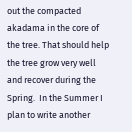out the compacted akadama in the core of the tree. That should help the tree grow very well and recover during the Spring.  In the Summer I plan to write another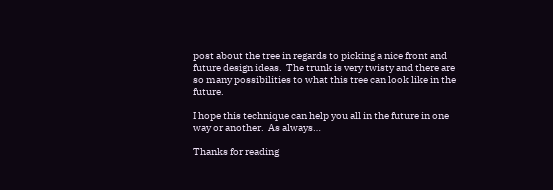post about the tree in regards to picking a nice front and future design ideas.  The trunk is very twisty and there are so many possibilities to what this tree can look like in the future.

I hope this technique can help you all in the future in one way or another.  As always…

Thanks for reading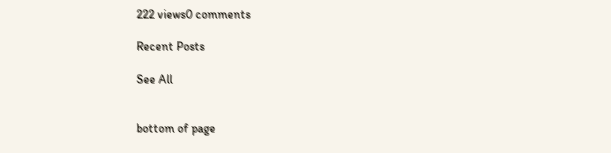222 views0 comments

Recent Posts

See All


bottom of page